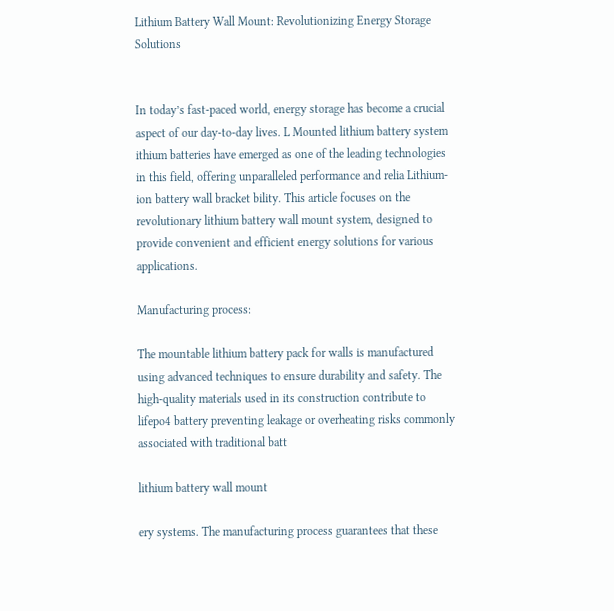Lithium Battery Wall Mount: Revolutionizing Energy Storage Solutions


In today’s fast-paced world, energy storage has become a crucial aspect of our day-to-day lives. L Mounted lithium battery system ithium batteries have emerged as one of the leading technologies in this field, offering unparalleled performance and relia Lithium-ion battery wall bracket bility. This article focuses on the revolutionary lithium battery wall mount system, designed to provide convenient and efficient energy solutions for various applications.

Manufacturing process:

The mountable lithium battery pack for walls is manufactured using advanced techniques to ensure durability and safety. The high-quality materials used in its construction contribute to lifepo4 battery preventing leakage or overheating risks commonly associated with traditional batt

lithium battery wall mount

ery systems. The manufacturing process guarantees that these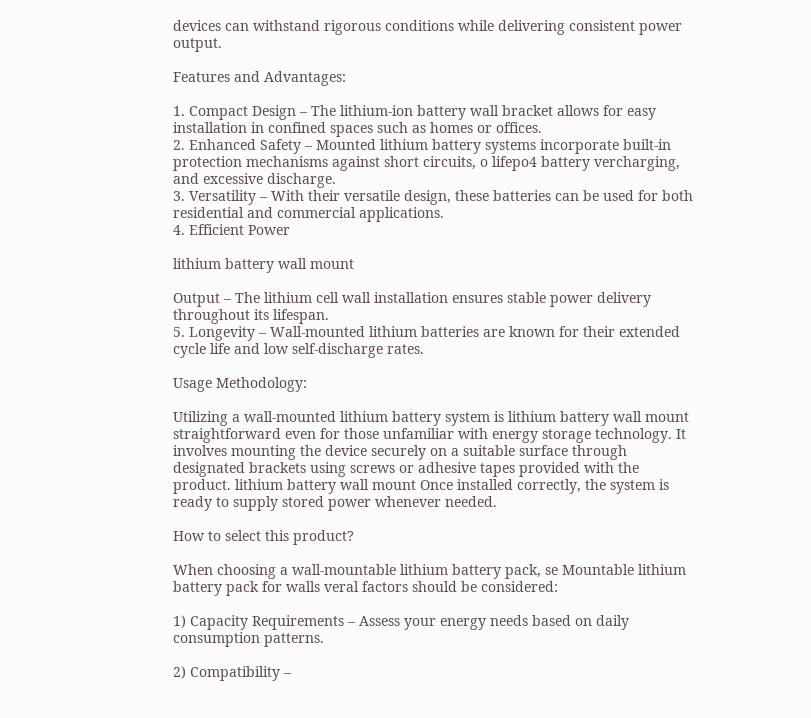devices can withstand rigorous conditions while delivering consistent power output.

Features and Advantages:

1. Compact Design – The lithium-ion battery wall bracket allows for easy installation in confined spaces such as homes or offices.
2. Enhanced Safety – Mounted lithium battery systems incorporate built-in protection mechanisms against short circuits, o lifepo4 battery vercharging, and excessive discharge.
3. Versatility – With their versatile design, these batteries can be used for both residential and commercial applications.
4. Efficient Power

lithium battery wall mount

Output – The lithium cell wall installation ensures stable power delivery throughout its lifespan.
5. Longevity – Wall-mounted lithium batteries are known for their extended cycle life and low self-discharge rates.

Usage Methodology:

Utilizing a wall-mounted lithium battery system is lithium battery wall mount straightforward even for those unfamiliar with energy storage technology. It involves mounting the device securely on a suitable surface through designated brackets using screws or adhesive tapes provided with the product. lithium battery wall mount Once installed correctly, the system is ready to supply stored power whenever needed.

How to select this product?

When choosing a wall-mountable lithium battery pack, se Mountable lithium battery pack for walls veral factors should be considered:

1) Capacity Requirements – Assess your energy needs based on daily consumption patterns.

2) Compatibility –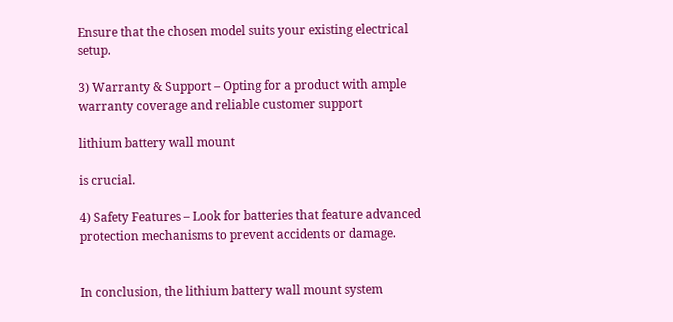Ensure that the chosen model suits your existing electrical setup.

3) Warranty & Support – Opting for a product with ample warranty coverage and reliable customer support

lithium battery wall mount

is crucial.

4) Safety Features – Look for batteries that feature advanced protection mechanisms to prevent accidents or damage.


In conclusion, the lithium battery wall mount system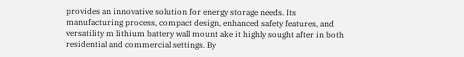provides an innovative solution for energy storage needs. Its manufacturing process, compact design, enhanced safety features, and versatility m lithium battery wall mount ake it highly sought after in both residential and commercial settings. By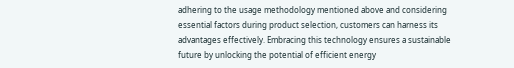adhering to the usage methodology mentioned above and considering essential factors during product selection, customers can harness its advantages effectively. Embracing this technology ensures a sustainable future by unlocking the potential of efficient energy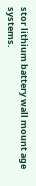stor lithium battery wall mount age systems.